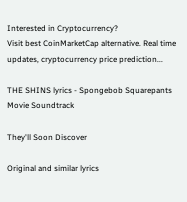Interested in Cryptocurrency?
Visit best CoinMarketCap alternative. Real time updates, cryptocurrency price prediction...

THE SHINS lyrics - Spongebob Squarepants Movie Soundtrack

They'll Soon Discover

Original and similar lyrics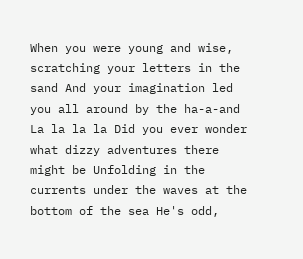When you were young and wise, scratching your letters in the sand And your imagination led you all around by the ha-a-and La la la la Did you ever wonder what dizzy adventures there might be Unfolding in the currents under the waves at the bottom of the sea He's odd,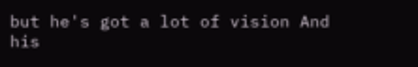but he's got a lot of vision And his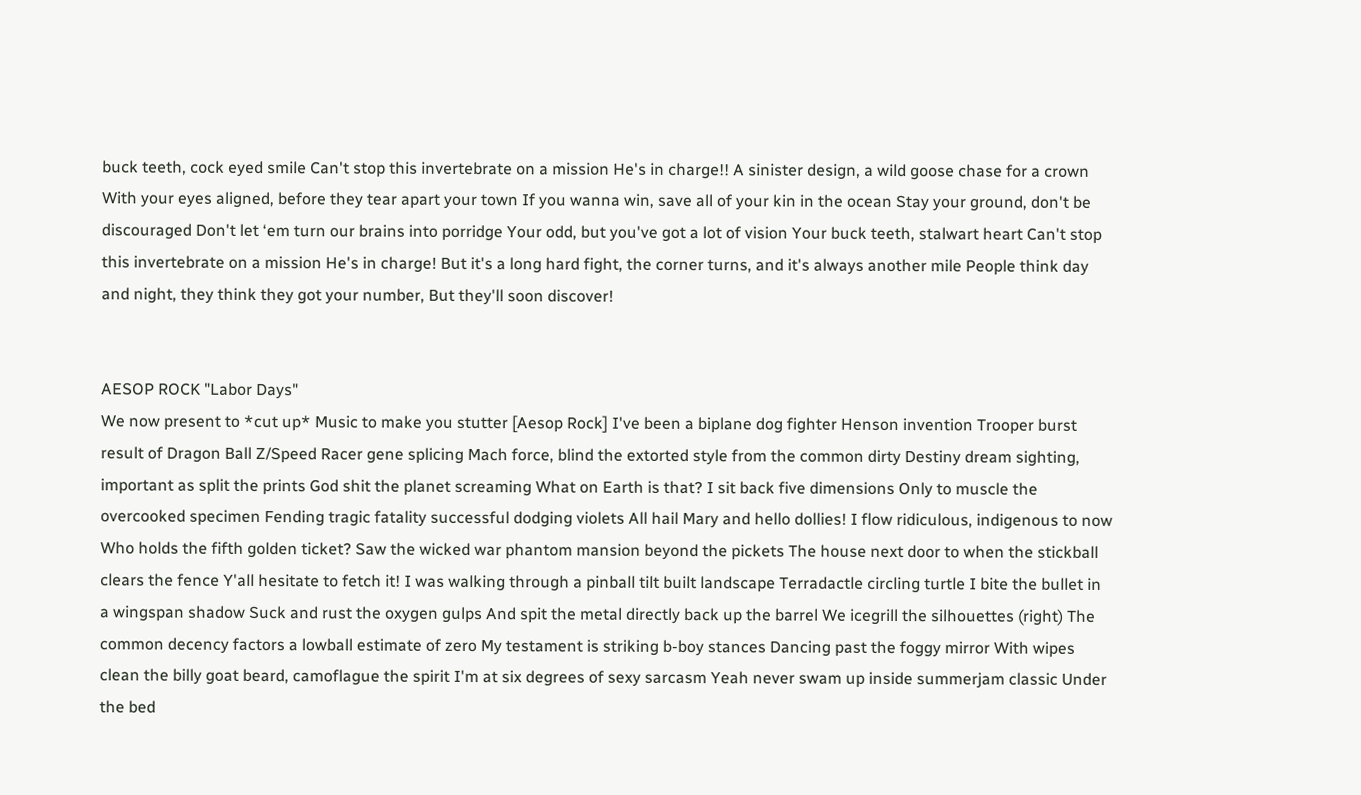buck teeth, cock eyed smile Can't stop this invertebrate on a mission He's in charge!! A sinister design, a wild goose chase for a crown With your eyes aligned, before they tear apart your town If you wanna win, save all of your kin in the ocean Stay your ground, don't be discouraged Don't let ‘em turn our brains into porridge Your odd, but you've got a lot of vision Your buck teeth, stalwart heart Can't stop this invertebrate on a mission He's in charge! But it's a long hard fight, the corner turns, and it's always another mile People think day and night, they think they got your number, But they'll soon discover!


AESOP ROCK "Labor Days"
We now present to *cut up* Music to make you stutter [Aesop Rock] I've been a biplane dog fighter Henson invention Trooper burst result of Dragon Ball Z/Speed Racer gene splicing Mach force, blind the extorted style from the common dirty Destiny dream sighting, important as split the prints God shit the planet screaming What on Earth is that? I sit back five dimensions Only to muscle the overcooked specimen Fending tragic fatality successful dodging violets All hail Mary and hello dollies! I flow ridiculous, indigenous to now Who holds the fifth golden ticket? Saw the wicked war phantom mansion beyond the pickets The house next door to when the stickball clears the fence Y'all hesitate to fetch it! I was walking through a pinball tilt built landscape Terradactle circling turtle I bite the bullet in a wingspan shadow Suck and rust the oxygen gulps And spit the metal directly back up the barrel We icegrill the silhouettes (right) The common decency factors a lowball estimate of zero My testament is striking b-boy stances Dancing past the foggy mirror With wipes clean the billy goat beard, camoflague the spirit I'm at six degrees of sexy sarcasm Yeah never swam up inside summerjam classic Under the bed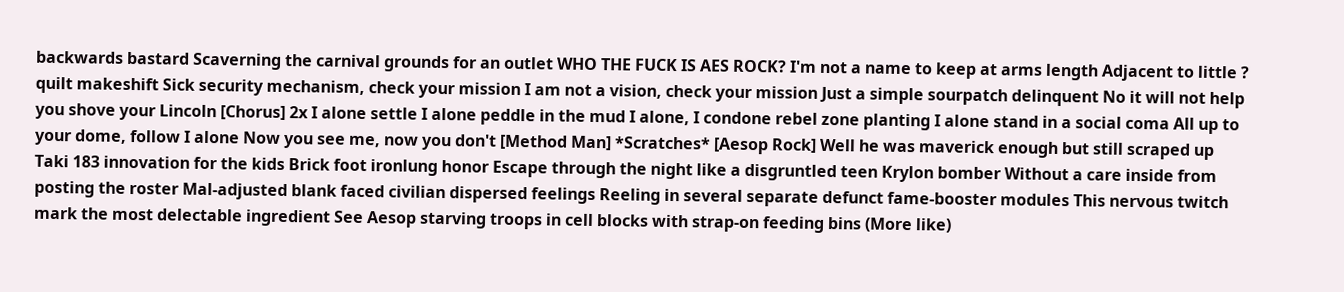backwards bastard Scaverning the carnival grounds for an outlet WHO THE FUCK IS AES ROCK? I'm not a name to keep at arms length Adjacent to little ? quilt makeshift Sick security mechanism, check your mission I am not a vision, check your mission Just a simple sourpatch delinquent No it will not help you shove your Lincoln [Chorus] 2x I alone settle I alone peddle in the mud I alone, I condone rebel zone planting I alone stand in a social coma All up to your dome, follow I alone Now you see me, now you don't [Method Man] *Scratches* [Aesop Rock] Well he was maverick enough but still scraped up Taki 183 innovation for the kids Brick foot ironlung honor Escape through the night like a disgruntled teen Krylon bomber Without a care inside from posting the roster Mal-adjusted blank faced civilian dispersed feelings Reeling in several separate defunct fame-booster modules This nervous twitch mark the most delectable ingredient See Aesop starving troops in cell blocks with strap-on feeding bins (More like)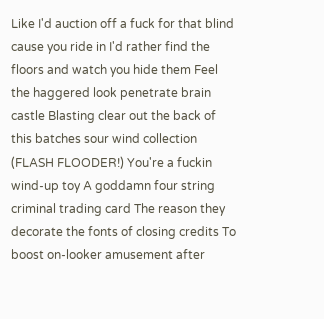Like I'd auction off a fuck for that blind cause you ride in I'd rather find the floors and watch you hide them Feel the haggered look penetrate brain castle Blasting clear out the back of this batches sour wind collection (FLASH FLOODER!) You're a fuckin wind-up toy A goddamn four string criminal trading card The reason they decorate the fonts of closing credits To boost on-looker amusement after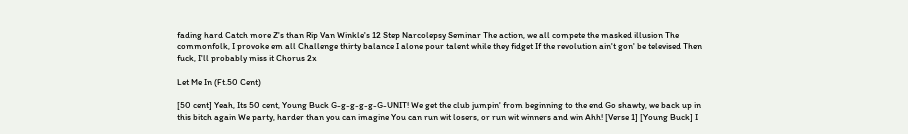fading hard Catch more Z's than Rip Van Winkle's 12 Step Narcolepsy Seminar The action, we all compete the masked illusion The commonfolk, I provoke em all Challenge thirty balance I alone pour talent while they fidget If the revolution ain't gon' be televised Then fuck, I'll probably miss it Chorus 2x

Let Me In (Ft.50 Cent)

[50 cent] Yeah, Its 50 cent, Young Buck G-g-g-g-g-G-UNIT! We get the club jumpin' from beginning to the end Go shawty, we back up in this bitch again We party, harder than you can imagine You can run wit losers, or run wit winners and win Ahh! [Verse 1] [Young Buck] I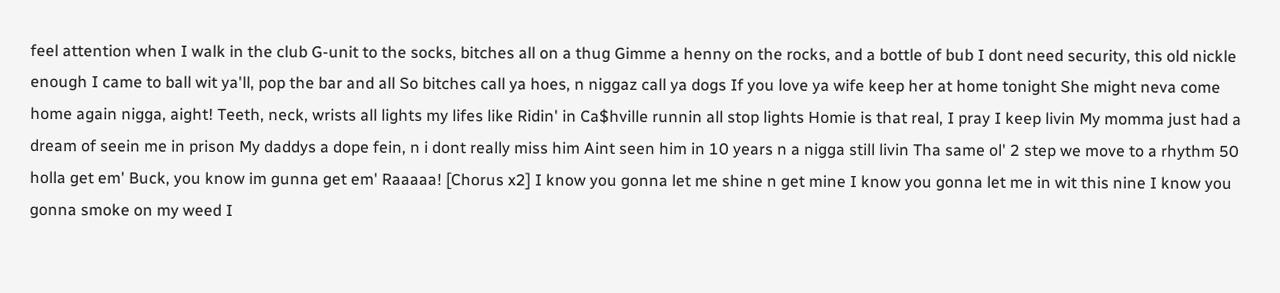feel attention when I walk in the club G-unit to the socks, bitches all on a thug Gimme a henny on the rocks, and a bottle of bub I dont need security, this old nickle enough I came to ball wit ya'll, pop the bar and all So bitches call ya hoes, n niggaz call ya dogs If you love ya wife keep her at home tonight She might neva come home again nigga, aight! Teeth, neck, wrists all lights my lifes like Ridin' in Ca$hville runnin all stop lights Homie is that real, I pray I keep livin My momma just had a dream of seein me in prison My daddys a dope fein, n i dont really miss him Aint seen him in 10 years n a nigga still livin Tha same ol' 2 step we move to a rhythm 50 holla get em' Buck, you know im gunna get em' Raaaaa! [Chorus x2] I know you gonna let me shine n get mine I know you gonna let me in wit this nine I know you gonna smoke on my weed I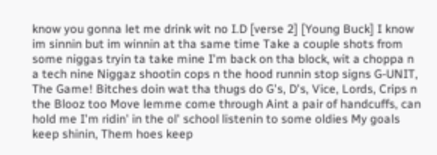know you gonna let me drink wit no I.D [verse 2] [Young Buck] I know im sinnin but im winnin at tha same time Take a couple shots from some niggas tryin ta take mine I'm back on tha block, wit a choppa n a tech nine Niggaz shootin cops n the hood runnin stop signs G-UNIT, The Game! Bitches doin wat tha thugs do G's, D's, Vice, Lords, Crips n the Blooz too Move lemme come through Aint a pair of handcuffs, can hold me I'm ridin' in the ol' school listenin to some oldies My goals keep shinin, Them hoes keep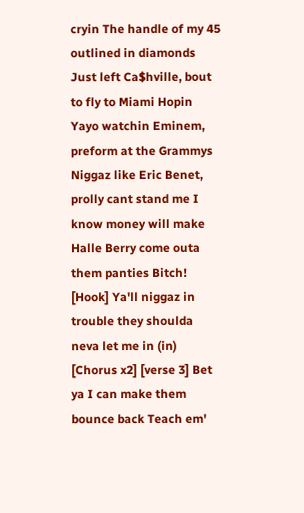cryin The handle of my 45 outlined in diamonds Just left Ca$hville, bout to fly to Miami Hopin Yayo watchin Eminem, preform at the Grammys Niggaz like Eric Benet, prolly cant stand me I know money will make Halle Berry come outa them panties Bitch! [Hook] Ya'll niggaz in trouble they shoulda neva let me in (in) [Chorus x2] [verse 3] Bet ya I can make them bounce back Teach em'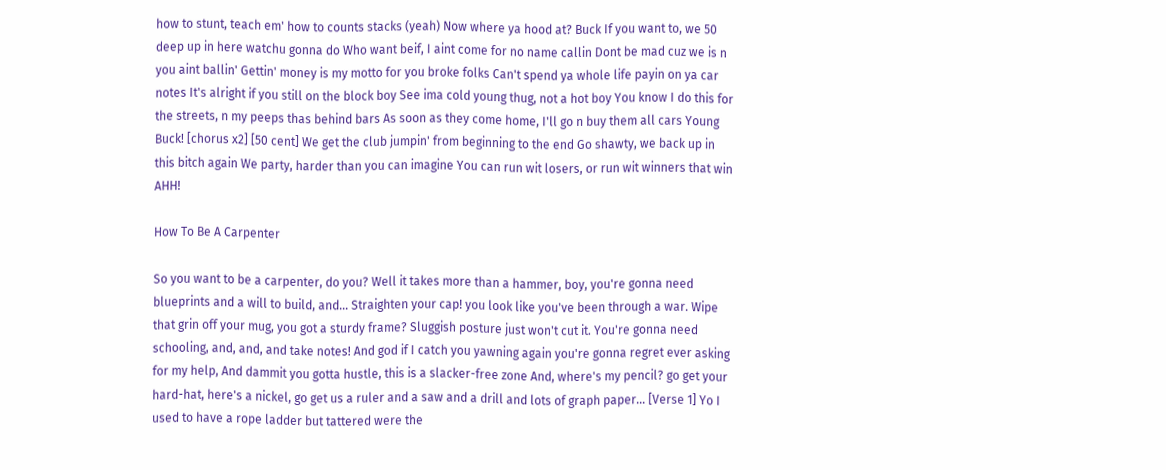how to stunt, teach em' how to counts stacks (yeah) Now where ya hood at? Buck If you want to, we 50 deep up in here watchu gonna do Who want beif, I aint come for no name callin Dont be mad cuz we is n you aint ballin' Gettin' money is my motto for you broke folks Can't spend ya whole life payin on ya car notes It's alright if you still on the block boy See ima cold young thug, not a hot boy You know I do this for the streets, n my peeps thas behind bars As soon as they come home, I'll go n buy them all cars Young Buck! [chorus x2] [50 cent] We get the club jumpin' from beginning to the end Go shawty, we back up in this bitch again We party, harder than you can imagine You can run wit losers, or run wit winners that win AHH!

How To Be A Carpenter

So you want to be a carpenter, do you? Well it takes more than a hammer, boy, you're gonna need blueprints and a will to build, and... Straighten your cap! you look like you've been through a war. Wipe that grin off your mug, you got a sturdy frame? Sluggish posture just won't cut it. You're gonna need schooling, and, and, and take notes! And god if I catch you yawning again you're gonna regret ever asking for my help, And dammit you gotta hustle, this is a slacker-free zone And, where's my pencil? go get your hard-hat, here's a nickel, go get us a ruler and a saw and a drill and lots of graph paper... [Verse 1] Yo I used to have a rope ladder but tattered were the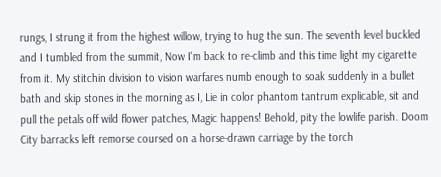rungs, I strung it from the highest willow, trying to hug the sun. The seventh level buckled and I tumbled from the summit, Now I'm back to re-climb and this time light my cigarette from it. My stitchin division to vision warfares numb enough to soak suddenly in a bullet bath and skip stones in the morning as I, Lie in color phantom tantrum explicable, sit and pull the petals off wild flower patches, Magic happens! Behold, pity the lowlife parish. Doom City barracks left remorse coursed on a horse-drawn carriage by the torch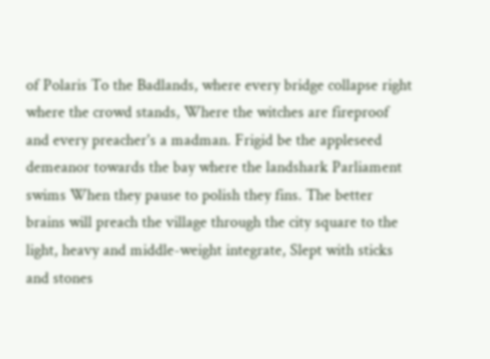of Polaris To the Badlands, where every bridge collapse right where the crowd stands, Where the witches are fireproof and every preacher's a madman. Frigid be the appleseed demeanor towards the bay where the landshark Parliament swims When they pause to polish they fins. The better brains will preach the village through the city square to the light, heavy and middle-weight integrate, Slept with sticks and stones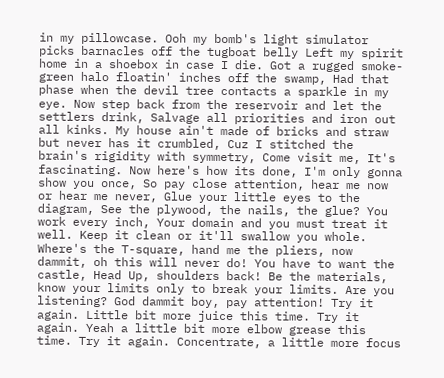in my pillowcase. Ooh my bomb's light simulator picks barnacles off the tugboat belly Left my spirit home in a shoebox in case I die. Got a rugged smoke-green halo floatin' inches off the swamp, Had that phase when the devil tree contacts a sparkle in my eye. Now step back from the reservoir and let the settlers drink, Salvage all priorities and iron out all kinks. My house ain't made of bricks and straw but never has it crumbled, Cuz I stitched the brain's rigidity with symmetry, Come visit me, It's fascinating. Now here's how its done, I'm only gonna show you once, So pay close attention, hear me now or hear me never, Glue your little eyes to the diagram, See the plywood, the nails, the glue? You work every inch, Your domain and you must treat it well. Keep it clean or it'll swallow you whole. Where's the T-square, hand me the pliers, now dammit, oh this will never do! You have to want the castle, Head Up, shoulders back! Be the materials, know your limits only to break your limits. Are you listening? God dammit boy, pay attention! Try it again. Little bit more juice this time. Try it again. Yeah a little bit more elbow grease this time. Try it again. Concentrate, a little more focus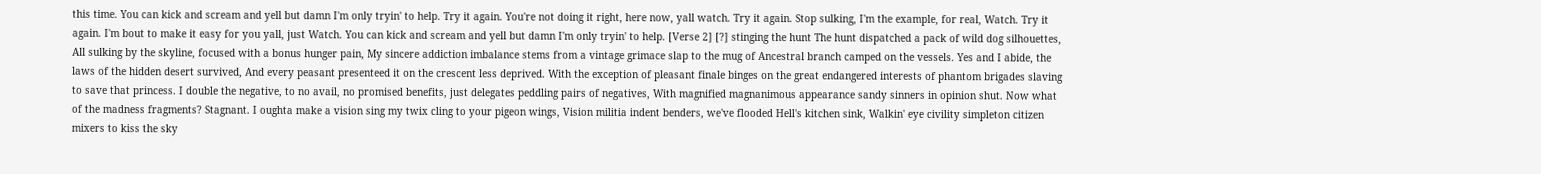this time. You can kick and scream and yell but damn I'm only tryin' to help. Try it again. You're not doing it right, here now, yall watch. Try it again. Stop sulking, I'm the example, for real, Watch. Try it again. I'm bout to make it easy for you yall, just Watch. You can kick and scream and yell but damn I'm only tryin' to help. [Verse 2] [?] stinging the hunt The hunt dispatched a pack of wild dog silhouettes, All sulking by the skyline, focused with a bonus hunger pain, My sincere addiction imbalance stems from a vintage grimace slap to the mug of Ancestral branch camped on the vessels. Yes and I abide, the laws of the hidden desert survived, And every peasant presenteed it on the crescent less deprived. With the exception of pleasant finale binges on the great endangered interests of phantom brigades slaving to save that princess. I double the negative, to no avail, no promised benefits, just delegates peddling pairs of negatives, With magnified magnanimous appearance sandy sinners in opinion shut. Now what of the madness fragments? Stagnant. I oughta make a vision sing my twix cling to your pigeon wings, Vision militia indent benders, we've flooded Hell's kitchen sink, Walkin' eye civility simpleton citizen mixers to kiss the sky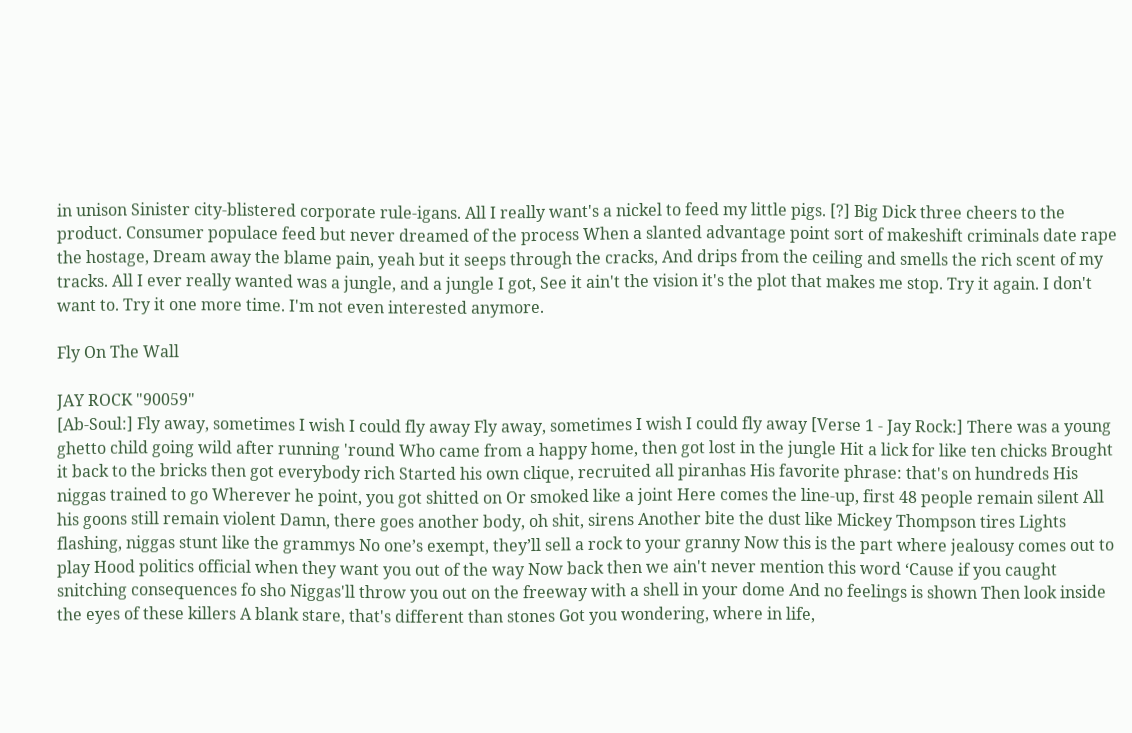in unison Sinister city-blistered corporate rule-igans. All I really want's a nickel to feed my little pigs. [?] Big Dick three cheers to the product. Consumer populace feed but never dreamed of the process When a slanted advantage point sort of makeshift criminals date rape the hostage, Dream away the blame pain, yeah but it seeps through the cracks, And drips from the ceiling and smells the rich scent of my tracks. All I ever really wanted was a jungle, and a jungle I got, See it ain't the vision it's the plot that makes me stop. Try it again. I don't want to. Try it one more time. I'm not even interested anymore.

Fly On The Wall

JAY ROCK "90059"
[Ab-Soul:] Fly away, sometimes I wish I could fly away Fly away, sometimes I wish I could fly away [Verse 1 - Jay Rock:] There was a young ghetto child going wild after running 'round Who came from a happy home, then got lost in the jungle Hit a lick for like ten chicks Brought it back to the bricks then got everybody rich Started his own clique, recruited all piranhas His favorite phrase: that's on hundreds His niggas trained to go Wherever he point, you got shitted on Or smoked like a joint Here comes the line-up, first 48 people remain silent All his goons still remain violent Damn, there goes another body, oh shit, sirens Another bite the dust like Mickey Thompson tires Lights flashing, niggas stunt like the grammys No one’s exempt, they’ll sell a rock to your granny Now this is the part where jealousy comes out to play Hood politics official when they want you out of the way Now back then we ain't never mention this word ‘Cause if you caught snitching consequences fo sho Niggas'll throw you out on the freeway with a shell in your dome And no feelings is shown Then look inside the eyes of these killers A blank stare, that's different than stones Got you wondering, where in life,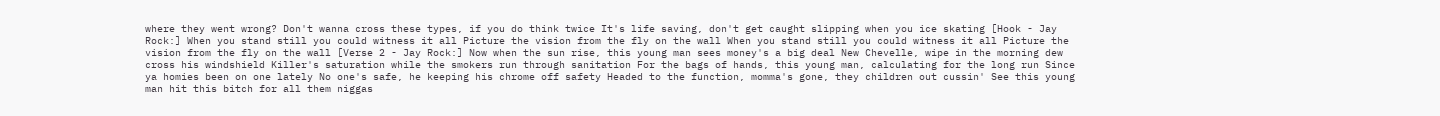where they went wrong? Don't wanna cross these types, if you do think twice It's life saving, don't get caught slipping when you ice skating [Hook - Jay Rock:] When you stand still you could witness it all Picture the vision from the fly on the wall When you stand still you could witness it all Picture the vision from the fly on the wall [Verse 2 - Jay Rock:] Now when the sun rise, this young man sees money's a big deal New Chevelle, wipe in the morning dew cross his windshield Killer's saturation while the smokers run through sanitation For the bags of hands, this young man, calculating for the long run Since ya homies been on one lately No one's safe, he keeping his chrome off safety Headed to the function, momma's gone, they children out cussin' See this young man hit this bitch for all them niggas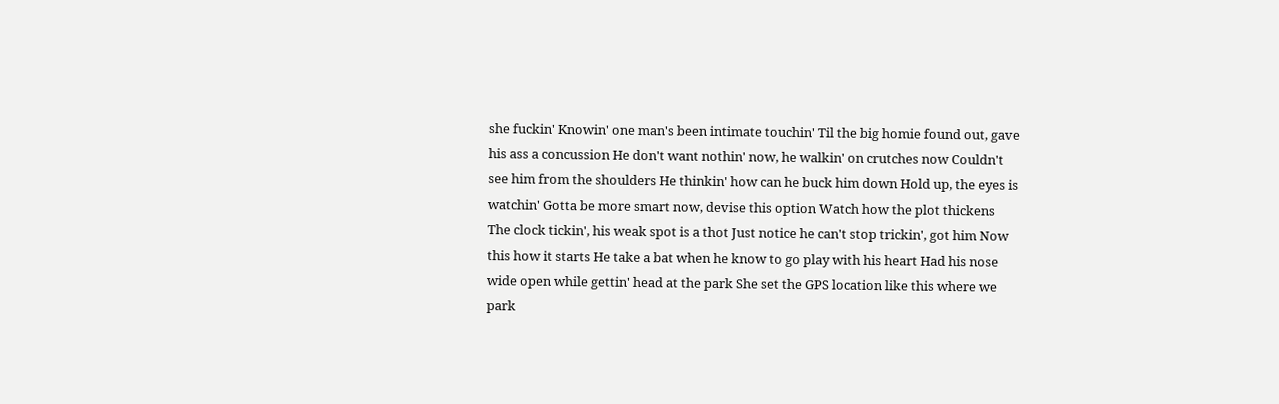she fuckin' Knowin' one man's been intimate touchin' Til the big homie found out, gave his ass a concussion He don't want nothin' now, he walkin' on crutches now Couldn't see him from the shoulders He thinkin' how can he buck him down Hold up, the eyes is watchin' Gotta be more smart now, devise this option Watch how the plot thickens The clock tickin', his weak spot is a thot Just notice he can't stop trickin', got him Now this how it starts He take a bat when he know to go play with his heart Had his nose wide open while gettin' head at the park She set the GPS location like this where we park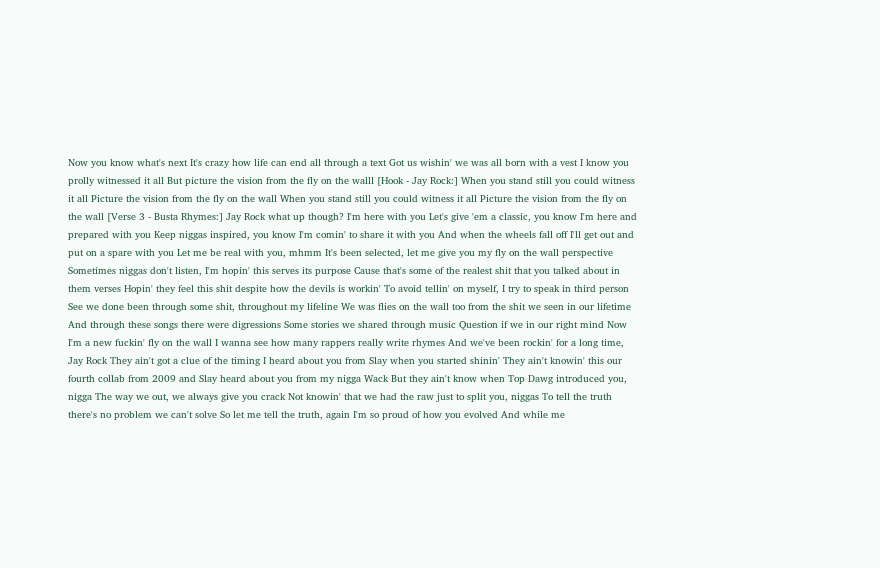Now you know what's next It's crazy how life can end all through a text Got us wishin' we was all born with a vest I know you prolly witnessed it all But picture the vision from the fly on the walll [Hook - Jay Rock:] When you stand still you could witness it all Picture the vision from the fly on the wall When you stand still you could witness it all Picture the vision from the fly on the wall [Verse 3 - Busta Rhymes:] Jay Rock what up though? I'm here with you Let's give 'em a classic, you know I'm here and prepared with you Keep niggas inspired, you know I'm comin' to share it with you And when the wheels fall off I'll get out and put on a spare with you Let me be real with you, mhmm It's been selected, let me give you my fly on the wall perspective Sometimes niggas don't listen, I'm hopin' this serves its purpose Cause that's some of the realest shit that you talked about in them verses Hopin' they feel this shit despite how the devils is workin' To avoid tellin' on myself, I try to speak in third person See we done been through some shit, throughout my lifeline We was flies on the wall too from the shit we seen in our lifetime And through these songs there were digressions Some stories we shared through music Question if we in our right mind Now I'm a new fuckin' fly on the wall I wanna see how many rappers really write rhymes And we've been rockin' for a long time, Jay Rock They ain't got a clue of the timing I heard about you from Slay when you started shinin' They ain't knowin' this our fourth collab from 2009 and Slay heard about you from my nigga Wack But they ain't know when Top Dawg introduced you, nigga The way we out, we always give you crack Not knowin' that we had the raw just to split you, niggas To tell the truth there's no problem we can't solve So let me tell the truth, again I'm so proud of how you evolved And while me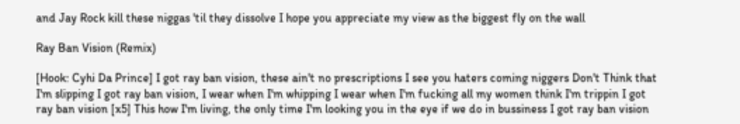and Jay Rock kill these niggas 'til they dissolve I hope you appreciate my view as the biggest fly on the wall

Ray Ban Vision (Remix)

[Hook: Cyhi Da Prince] I got ray ban vision, these ain't no prescriptions I see you haters coming niggers Don't Think that I'm slipping I got ray ban vision, I wear when I'm whipping I wear when I'm fucking all my women think I'm trippin I got ray ban vision [x5] This how I'm living, the only time I'm looking you in the eye if we do in bussiness I got ray ban vision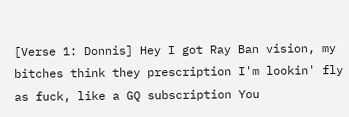[Verse 1: Donnis] Hey I got Ray Ban vision, my bitches think they prescription I'm lookin' fly as fuck, like a GQ subscription You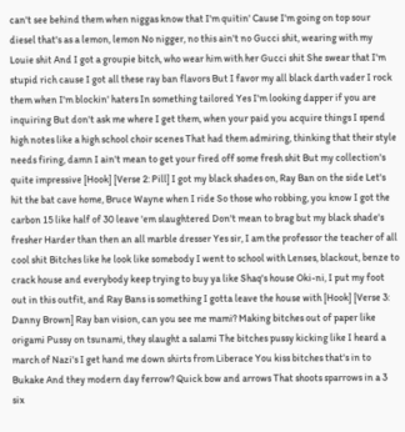can't see behind them when niggas know that I'm quitin' Cause I'm going on top sour diesel that's as a lemon, lemon No nigger, no this ain't no Gucci shit, wearing with my Louie shit And I got a groupie bitch, who wear him with her Gucci shit She swear that I'm stupid rich cause I got all these ray ban flavors But I favor my all black darth vader I rock them when I'm blockin' haters In something tailored Yes I'm looking dapper if you are inquiring But don't ask me where I get them, when your paid you acquire things I spend high notes like a high school choir scenes That had them admiring, thinking that their style needs firing, damn I ain't mean to get your fired off some fresh shit But my collection's quite impressive [Hook] [Verse 2: Pill] I got my black shades on, Ray Ban on the side Let's hit the bat cave home, Bruce Wayne when I ride So those who robbing, you know I got the carbon 15 like half of 30 leave 'em slaughtered Don't mean to brag but my black shade's fresher Harder than then an all marble dresser Yes sir, I am the professor the teacher of all cool shit Bitches like he look like somebody I went to school with Lenses, blackout, benze to crack house and everybody keep trying to buy ya like Shaq's house Oki-ni, I put my foot out in this outfit, and Ray Bans is something I gotta leave the house with [Hook] [Verse 3: Danny Brown] Ray ban vision, can you see me mami? Making bitches out of paper like origami Pussy on tsunami, they slaught a salami The bitches pussy kicking like I heard a march of Nazi's I get hand me down shirts from Liberace You kiss bitches that's in to Bukake And they modern day ferrow? Quick bow and arrows That shoots sparrows in a 3 six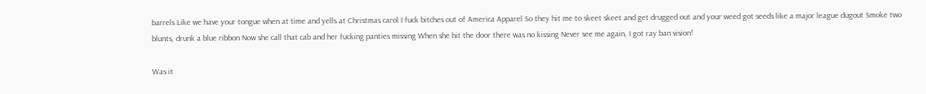barrels Like we have your tongue when at time and yells at Christmas carol I fuck bitches out of America Apparel So they hit me to skeet skeet and get drugged out and your weed got seeds like a major league dugout Smoke two blunts, drunk a blue ribbon Now she call that cab and her fucking panties missing When she hit the door there was no kissing Never see me again, I got ray ban vision!

Was it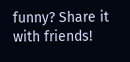funny? Share it with friends!